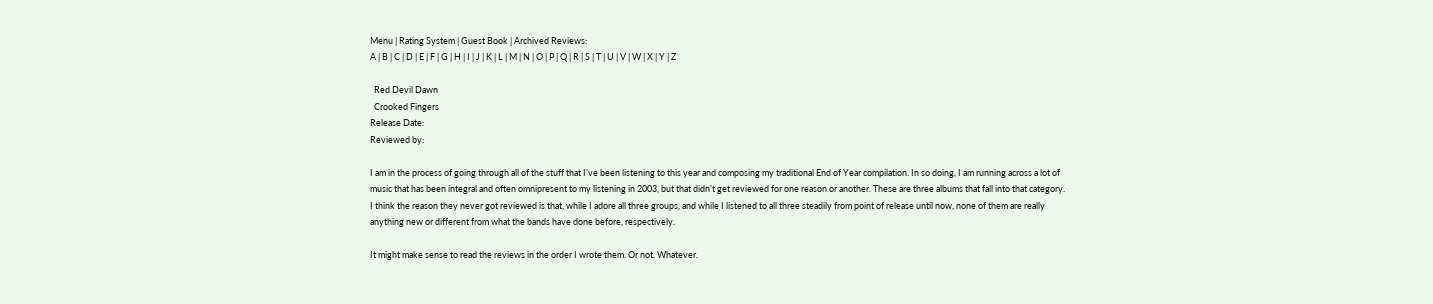Menu | Rating System | Guest Book | Archived Reviews:
A | B | C | D | E | F | G | H | I | J | K | L | M | N | O | P | Q | R | S | T | U | V | W | X | Y | Z

  Red Devil Dawn
  Crooked Fingers
Release Date:
Reviewed by:

I am in the process of going through all of the stuff that I’ve been listening to this year and composing my traditional End of Year compilation. In so doing, I am running across a lot of music that has been integral and often omnipresent to my listening in 2003, but that didn’t get reviewed for one reason or another. These are three albums that fall into that category. I think the reason they never got reviewed is that, while I adore all three groups, and while I listened to all three steadily from point of release until now, none of them are really anything new or different from what the bands have done before, respectively.

It might make sense to read the reviews in the order I wrote them. Or not. Whatever.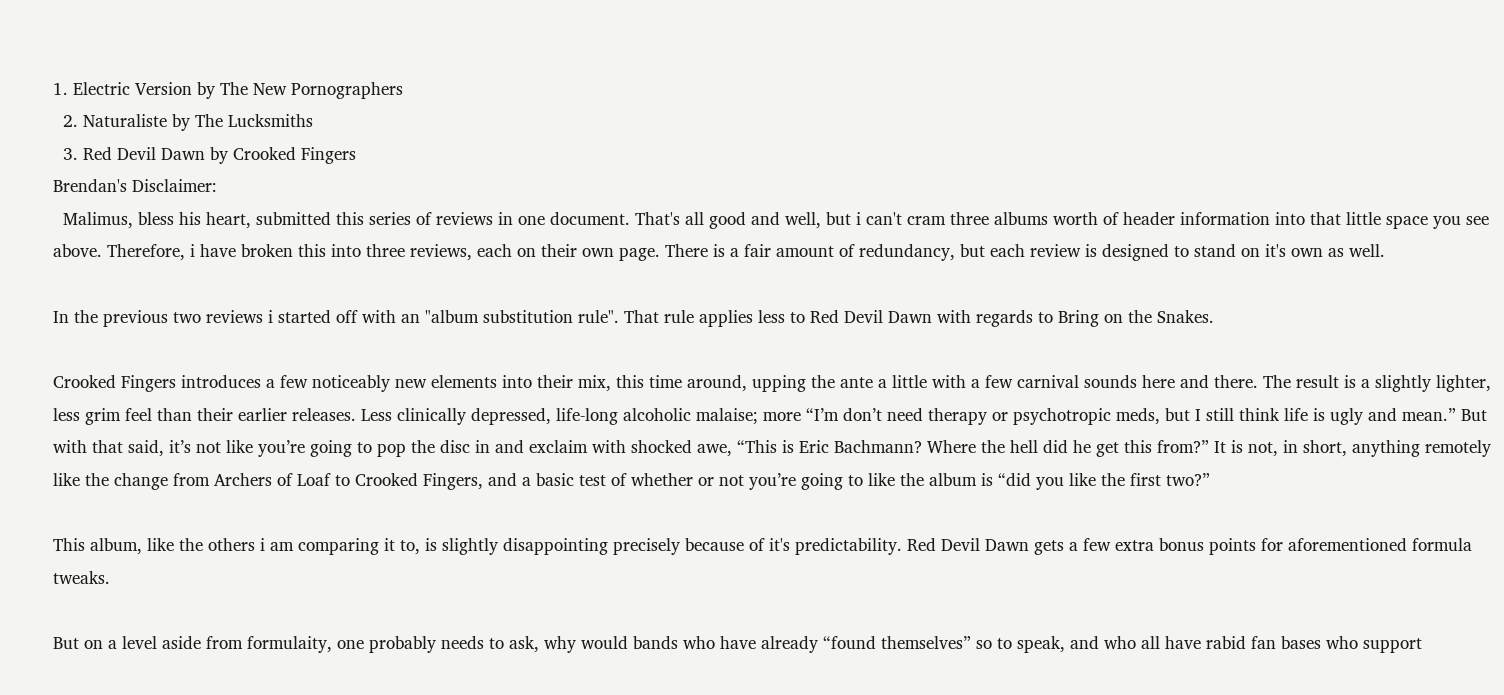1. Electric Version by The New Pornographers
  2. Naturaliste by The Lucksmiths
  3. Red Devil Dawn by Crooked Fingers
Brendan's Disclaimer:
  Malimus, bless his heart, submitted this series of reviews in one document. That's all good and well, but i can't cram three albums worth of header information into that little space you see above. Therefore, i have broken this into three reviews, each on their own page. There is a fair amount of redundancy, but each review is designed to stand on it's own as well.

In the previous two reviews i started off with an "album substitution rule". That rule applies less to Red Devil Dawn with regards to Bring on the Snakes.

Crooked Fingers introduces a few noticeably new elements into their mix, this time around, upping the ante a little with a few carnival sounds here and there. The result is a slightly lighter, less grim feel than their earlier releases. Less clinically depressed, life-long alcoholic malaise; more “I’m don’t need therapy or psychotropic meds, but I still think life is ugly and mean.” But with that said, it’s not like you’re going to pop the disc in and exclaim with shocked awe, “This is Eric Bachmann? Where the hell did he get this from?” It is not, in short, anything remotely like the change from Archers of Loaf to Crooked Fingers, and a basic test of whether or not you’re going to like the album is “did you like the first two?”

This album, like the others i am comparing it to, is slightly disappointing precisely because of it's predictability. Red Devil Dawn gets a few extra bonus points for aforementioned formula tweaks.

But on a level aside from formulaity, one probably needs to ask, why would bands who have already “found themselves” so to speak, and who all have rabid fan bases who support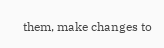them, make changes to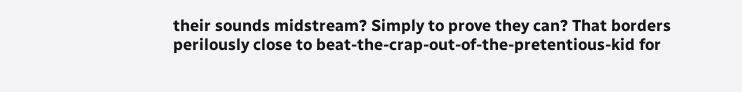their sounds midstream? Simply to prove they can? That borders perilously close to beat-the-crap-out-of-the-pretentious-kid for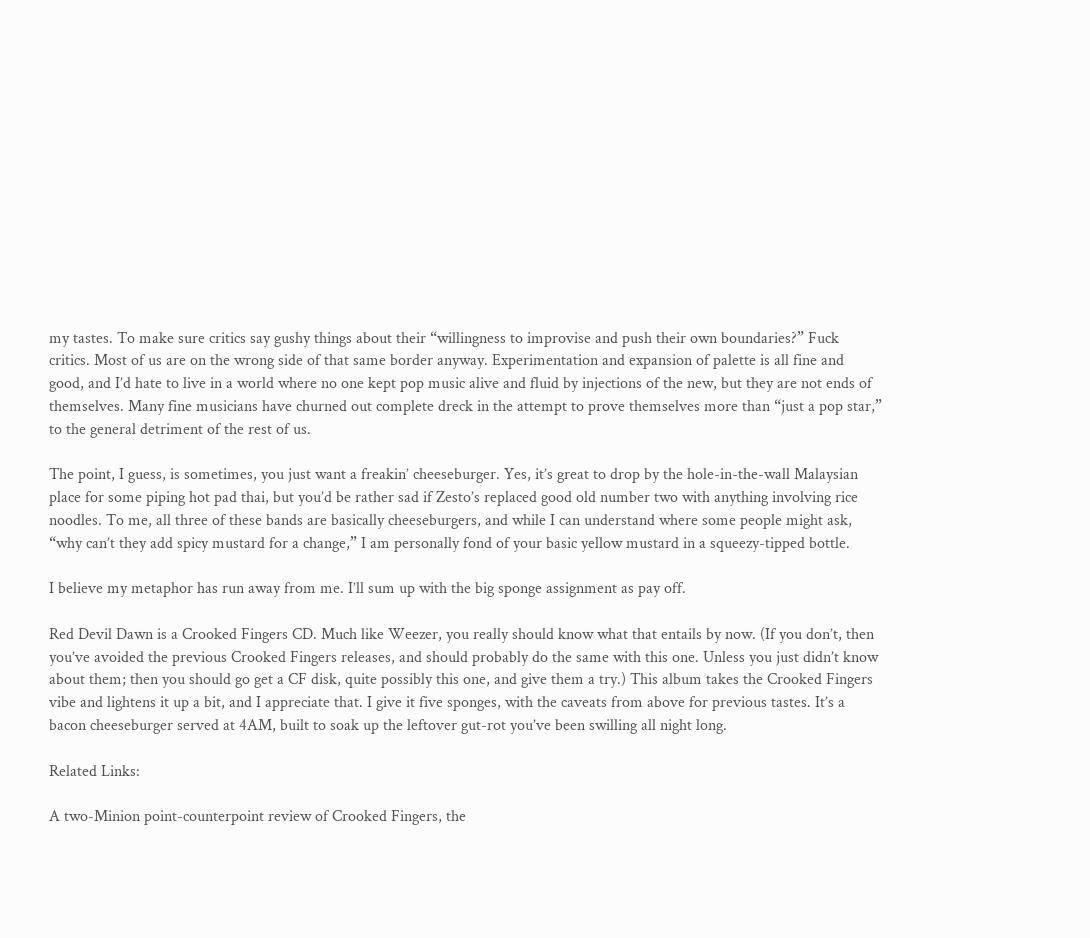my tastes. To make sure critics say gushy things about their “willingness to improvise and push their own boundaries?” Fuck critics. Most of us are on the wrong side of that same border anyway. Experimentation and expansion of palette is all fine and good, and I’d hate to live in a world where no one kept pop music alive and fluid by injections of the new, but they are not ends of themselves. Many fine musicians have churned out complete dreck in the attempt to prove themselves more than “just a pop star,” to the general detriment of the rest of us.

The point, I guess, is sometimes, you just want a freakin’ cheeseburger. Yes, it’s great to drop by the hole-in-the-wall Malaysian place for some piping hot pad thai, but you’d be rather sad if Zesto’s replaced good old number two with anything involving rice noodles. To me, all three of these bands are basically cheeseburgers, and while I can understand where some people might ask, “why can’t they add spicy mustard for a change,” I am personally fond of your basic yellow mustard in a squeezy-tipped bottle.

I believe my metaphor has run away from me. I’ll sum up with the big sponge assignment as pay off.

Red Devil Dawn is a Crooked Fingers CD. Much like Weezer, you really should know what that entails by now. (If you don’t, then you’ve avoided the previous Crooked Fingers releases, and should probably do the same with this one. Unless you just didn’t know about them; then you should go get a CF disk, quite possibly this one, and give them a try.) This album takes the Crooked Fingers vibe and lightens it up a bit, and I appreciate that. I give it five sponges, with the caveats from above for previous tastes. It’s a bacon cheeseburger served at 4AM, built to soak up the leftover gut-rot you’ve been swilling all night long.

Related Links:

A two-Minion point-counterpoint review of Crooked Fingers, the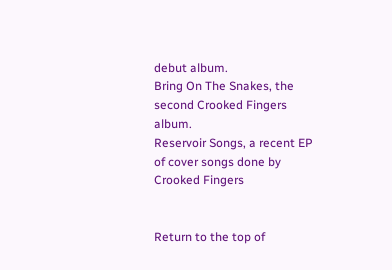debut album.
Bring On The Snakes, the second Crooked Fingers album.
Reservoir Songs, a recent EP of cover songs done by Crooked Fingers


Return to the top of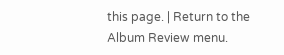this page. | Return to the Album Review menu.